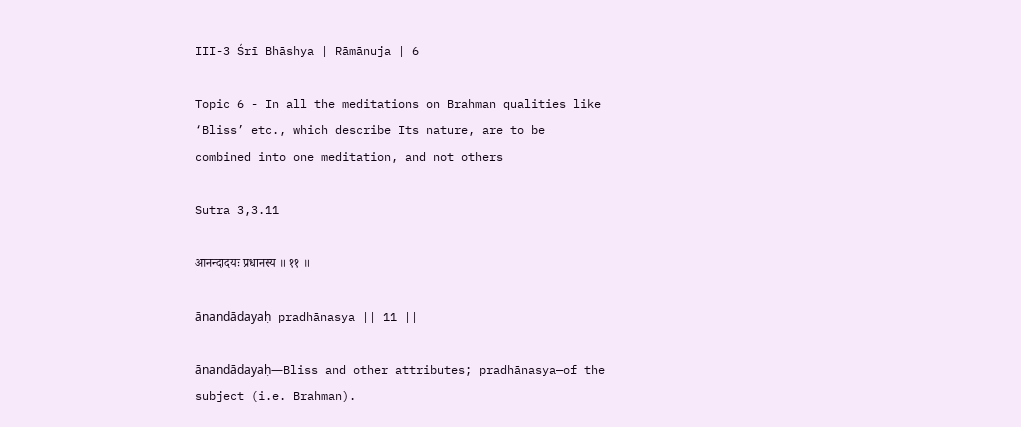III-3 Śrī Bhāshya | Rāmānuja | 6

Topic 6 - In all the meditations on Brahman qualities like ‘Bliss’ etc., which describe Its nature, are to be combined into one meditation, and not others

Sutra 3,3.11

आनन्दादयः प्रधानस्य ॥ ११ ॥

ānandādayaḥ pradhānasya || 11 ||

ānandādayaḥ—Bliss and other attributes; pradhānasya—of the subject (i.e. Brahman).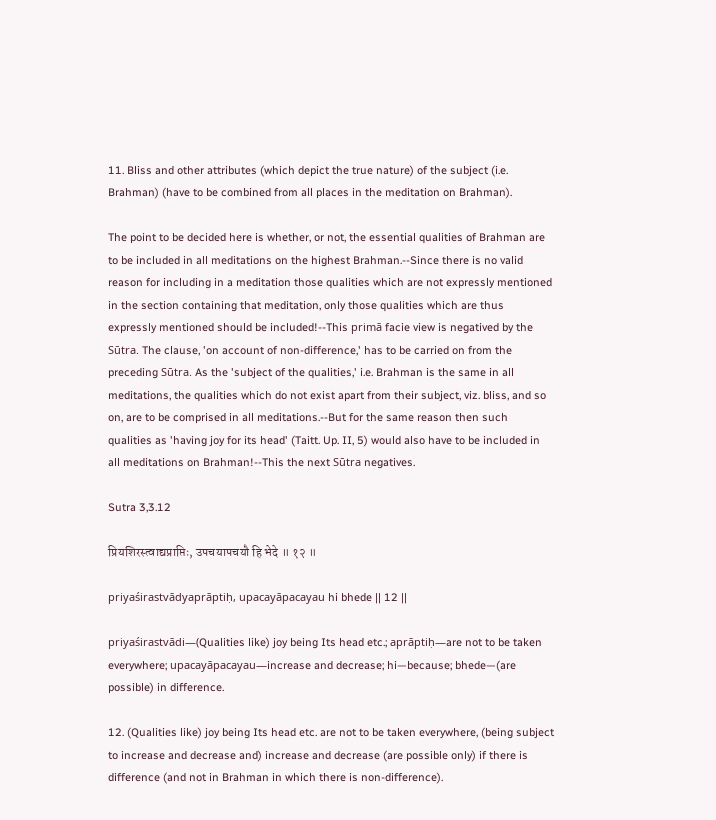11. Bliss and other attributes (which depict the true nature) of the subject (i.e. Brahman) (have to be combined from all places in the meditation on Brahman).

The point to be decided here is whether, or not, the essential qualities of Brahman are to be included in all meditations on the highest Brahman.--Since there is no valid reason for including in a meditation those qualities which are not expressly mentioned in the section containing that meditation, only those qualities which are thus expressly mentioned should be included!--This primā facie view is negatived by the Sūtra. The clause, 'on account of non-difference,' has to be carried on from the preceding Sūtra. As the 'subject of the qualities,' i.e. Brahman is the same in all meditations, the qualities which do not exist apart from their subject, viz. bliss, and so on, are to be comprised in all meditations.--But for the same reason then such qualities as 'having joy for its head' (Taitt. Up. II, 5) would also have to be included in all meditations on Brahman!--This the next Sūtra negatives.

Sutra 3,3.12

प्रियशिरस्त्वाद्यप्राप्तिः, उपचयापचयौ हि भेदे ॥ १२ ॥

priyaśirastvādyaprāptiḥ, upacayāpacayau hi bhede || 12 ||

priyaśirastvādi—(Qualities like) joy being Its head etc.; aprāptiḥ—are not to be taken everywhere; upacayāpacayau—increase and decrease; hi—because; bhede—(are possible) in difference.

12. (Qualities like) joy being Its head etc. are not to be taken everywhere, (being subject to increase and decrease and) increase and decrease (are possible only) if there is difference (and not in Brahman in which there is non-difference).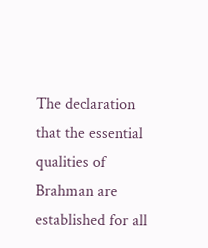The declaration that the essential qualities of Brahman are established for all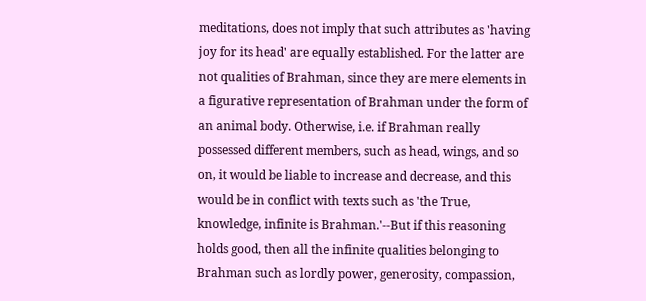meditations, does not imply that such attributes as 'having joy for its head' are equally established. For the latter are not qualities of Brahman, since they are mere elements in a figurative representation of Brahman under the form of an animal body. Otherwise, i.e. if Brahman really possessed different members, such as head, wings, and so on, it would be liable to increase and decrease, and this would be in conflict with texts such as 'the True, knowledge, infinite is Brahman.'--But if this reasoning holds good, then all the infinite qualities belonging to Brahman such as lordly power, generosity, compassion,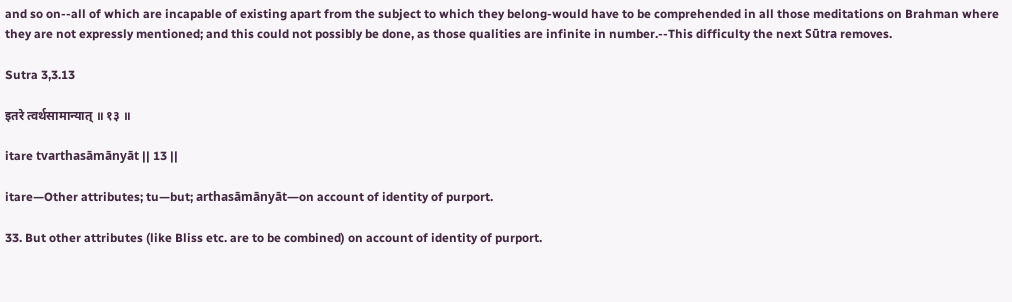and so on--all of which are incapable of existing apart from the subject to which they belong-would have to be comprehended in all those meditations on Brahman where they are not expressly mentioned; and this could not possibly be done, as those qualities are infinite in number.--This difficulty the next Sūtra removes.

Sutra 3,3.13

इतरे त्वर्थसामान्यात् ॥ १३ ॥

itare tvarthasāmānyāt || 13 ||

itare—Other attributes; tu—but; arthasāmānyāt—on account of identity of purport.

33. But other attributes (like Bliss etc. are to be combined) on account of identity of purport.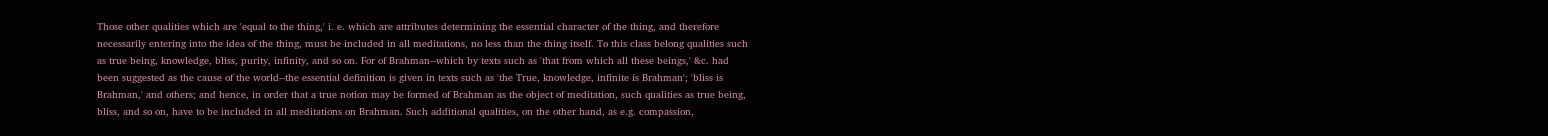Those other qualities which are 'equal to the thing,' i. e. which are attributes determining the essential character of the thing, and therefore necessarily entering into the idea of the thing, must be included in all meditations, no less than the thing itself. To this class belong qualities such as true being, knowledge, bliss, purity, infinity, and so on. For of Brahman--which by texts such as 'that from which all these beings,' &c. had been suggested as the cause of the world--the essential definition is given in texts such as 'the True, knowledge, infinite is Brahman'; 'bliss is Brahman,' and others; and hence, in order that a true notion may be formed of Brahman as the object of meditation, such qualities as true being, bliss, and so on, have to be included in all meditations on Brahman. Such additional qualities, on the other hand, as e.g. compassion,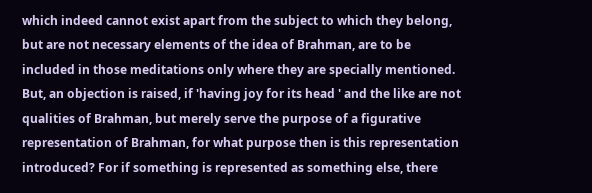which indeed cannot exist apart from the subject to which they belong, but are not necessary elements of the idea of Brahman, are to be included in those meditations only where they are specially mentioned. But, an objection is raised, if 'having joy for its head ' and the like are not qualities of Brahman, but merely serve the purpose of a figurative representation of Brahman, for what purpose then is this representation introduced? For if something is represented as something else, there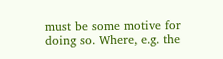must be some motive for doing so. Where, e.g. the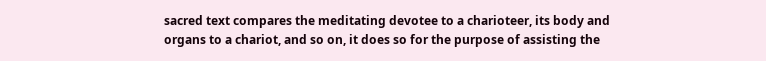sacred text compares the meditating devotee to a charioteer, its body and organs to a chariot, and so on, it does so for the purpose of assisting the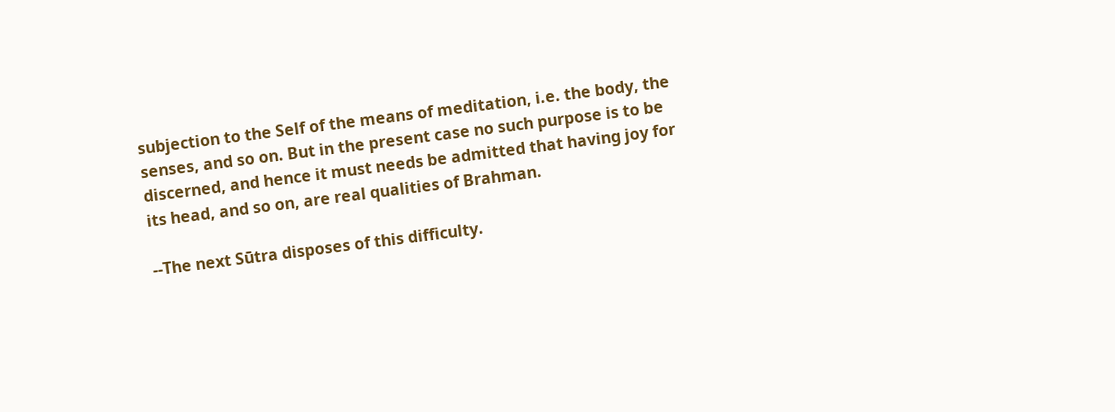subjection to the Self of the means of meditation, i.e. the body, the senses, and so on. But in the present case no such purpose is to be discerned, and hence it must needs be admitted that having joy for its head, and so on, are real qualities of Brahman.

--The next Sūtra disposes of this difficulty.